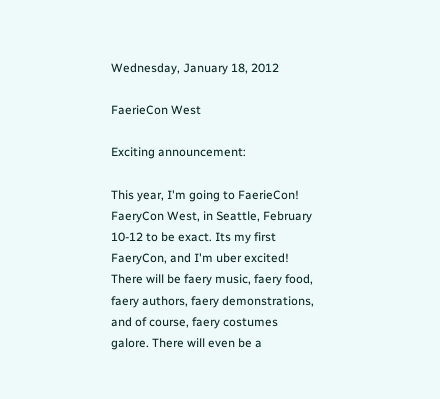Wednesday, January 18, 2012

FaerieCon West

Exciting announcement:

This year, I'm going to FaerieCon! FaeryCon West, in Seattle, February 10-12 to be exact. Its my first FaeryCon, and I'm uber excited! There will be faery music, faery food, faery authors, faery demonstrations, and of course, faery costumes galore. There will even be a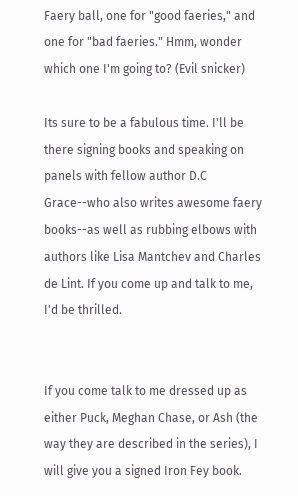Faery ball, one for "good faeries," and one for "bad faeries." Hmm, wonder which one I'm going to? (Evil snicker)

Its sure to be a fabulous time. I'll be there signing books and speaking on panels with fellow author D.C Grace--who also writes awesome faery books--as well as rubbing elbows with authors like Lisa Mantchev and Charles de Lint. If you come up and talk to me, I'd be thrilled.


If you come talk to me dressed up as either Puck, Meghan Chase, or Ash (the way they are described in the series), I will give you a signed Iron Fey book.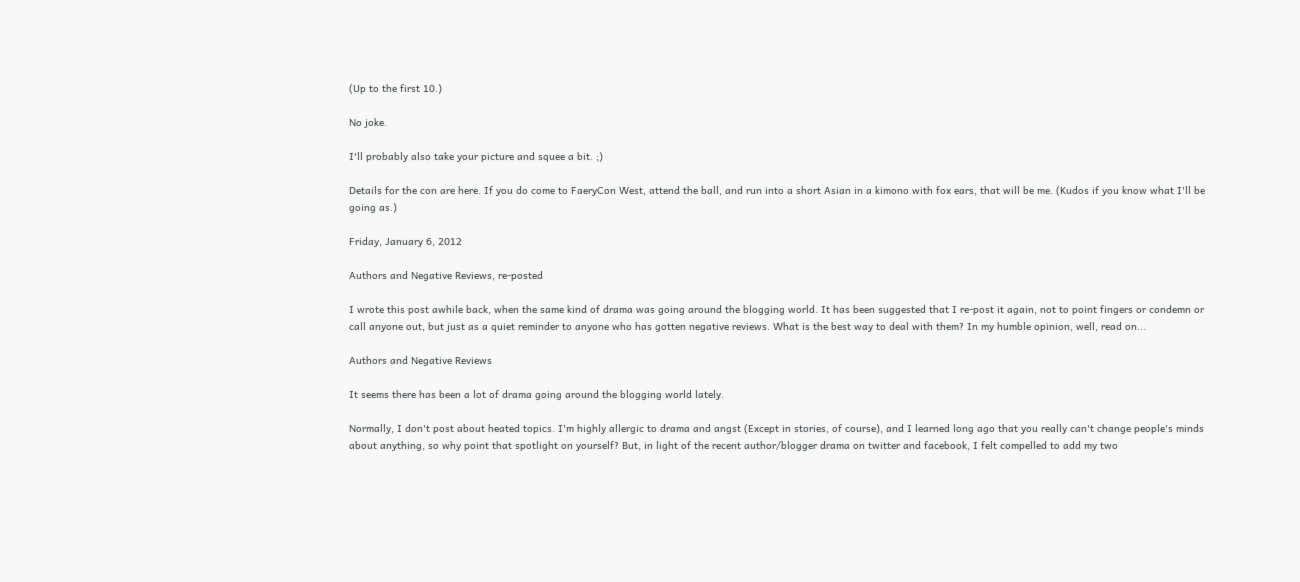(Up to the first 10.)

No joke.

I'll probably also take your picture and squee a bit. ;)

Details for the con are here. If you do come to FaeryCon West, attend the ball, and run into a short Asian in a kimono with fox ears, that will be me. (Kudos if you know what I'll be going as.)

Friday, January 6, 2012

Authors and Negative Reviews, re-posted

I wrote this post awhile back, when the same kind of drama was going around the blogging world. It has been suggested that I re-post it again, not to point fingers or condemn or call anyone out, but just as a quiet reminder to anyone who has gotten negative reviews. What is the best way to deal with them? In my humble opinion, well, read on...

Authors and Negative Reviews

It seems there has been a lot of drama going around the blogging world lately.

Normally, I don't post about heated topics. I'm highly allergic to drama and angst (Except in stories, of course), and I learned long ago that you really can't change people's minds about anything, so why point that spotlight on yourself? But, in light of the recent author/blogger drama on twitter and facebook, I felt compelled to add my two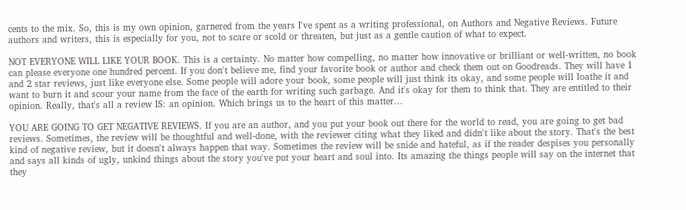cents to the mix. So, this is my own opinion, garnered from the years I've spent as a writing professional, on Authors and Negative Reviews. Future authors and writers, this is especially for you, not to scare or scold or threaten, but just as a gentle caution of what to expect.

NOT EVERYONE WILL LIKE YOUR BOOK. This is a certainty. No matter how compelling, no matter how innovative or brilliant or well-written, no book can please everyone one hundred percent. If you don't believe me, find your favorite book or author and check them out on Goodreads. They will have 1 and 2 star reviews, just like everyone else. Some people will adore your book, some people will just think its okay, and some people will loathe it and want to burn it and scour your name from the face of the earth for writing such garbage. And it's okay for them to think that. They are entitled to their opinion. Really, that's all a review IS: an opinion. Which brings us to the heart of this matter...

YOU ARE GOING TO GET NEGATIVE REVIEWS. If you are an author, and you put your book out there for the world to read, you are going to get bad reviews. Sometimes, the review will be thoughtful and well-done, with the reviewer citing what they liked and didn't like about the story. That's the best kind of negative review, but it doesn't always happen that way. Sometimes the review will be snide and hateful, as if the reader despises you personally and says all kinds of ugly, unkind things about the story you've put your heart and soul into. Its amazing the things people will say on the internet that they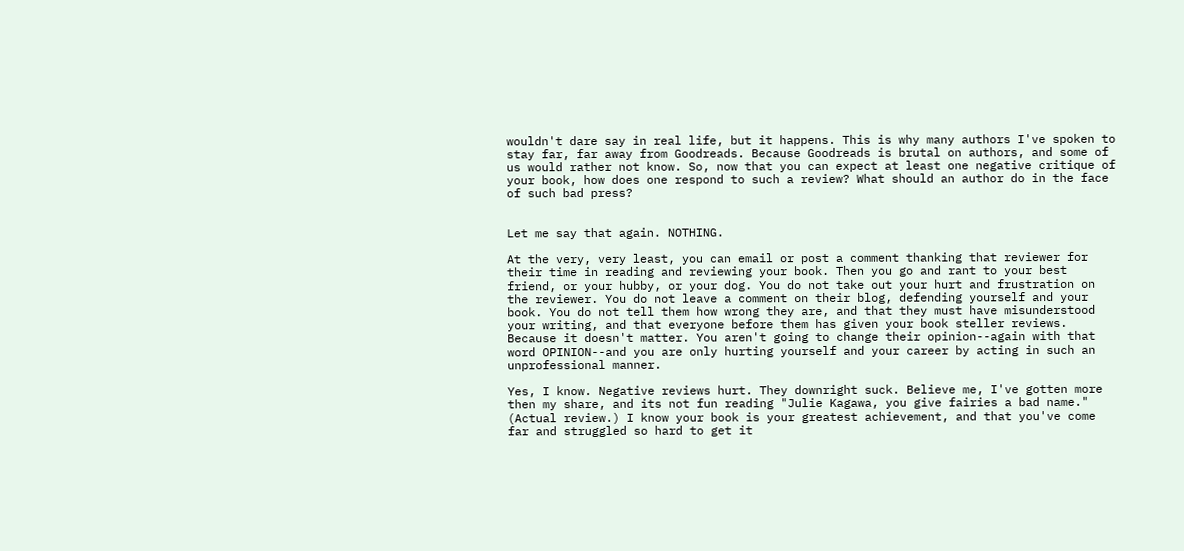wouldn't dare say in real life, but it happens. This is why many authors I've spoken to stay far, far away from Goodreads. Because Goodreads is brutal on authors, and some of us would rather not know. So, now that you can expect at least one negative critique of your book, how does one respond to such a review? What should an author do in the face of such bad press?


Let me say that again. NOTHING.

At the very, very least, you can email or post a comment thanking that reviewer for their time in reading and reviewing your book. Then you go and rant to your best friend, or your hubby, or your dog. You do not take out your hurt and frustration on the reviewer. You do not leave a comment on their blog, defending yourself and your book. You do not tell them how wrong they are, and that they must have misunderstood your writing, and that everyone before them has given your book steller reviews. Because it doesn't matter. You aren't going to change their opinion--again with that word OPINION--and you are only hurting yourself and your career by acting in such an unprofessional manner.

Yes, I know. Negative reviews hurt. They downright suck. Believe me, I've gotten more then my share, and its not fun reading "Julie Kagawa, you give fairies a bad name." (Actual review.) I know your book is your greatest achievement, and that you've come far and struggled so hard to get it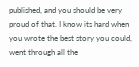published, and you should be very proud of that. I know its hard when you wrote the best story you could, went through all the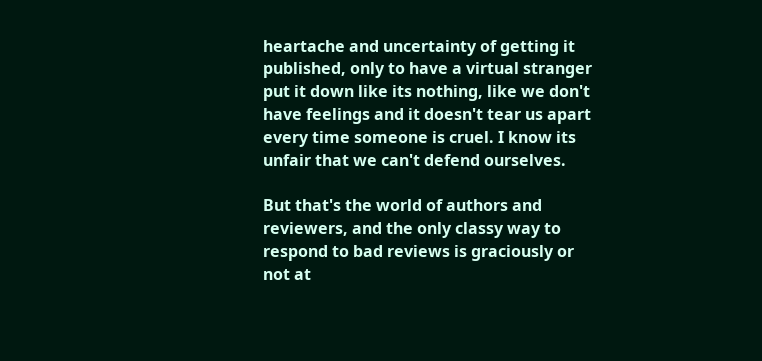heartache and uncertainty of getting it published, only to have a virtual stranger put it down like its nothing, like we don't have feelings and it doesn't tear us apart every time someone is cruel. I know its unfair that we can't defend ourselves.

But that's the world of authors and reviewers, and the only classy way to respond to bad reviews is graciously or not at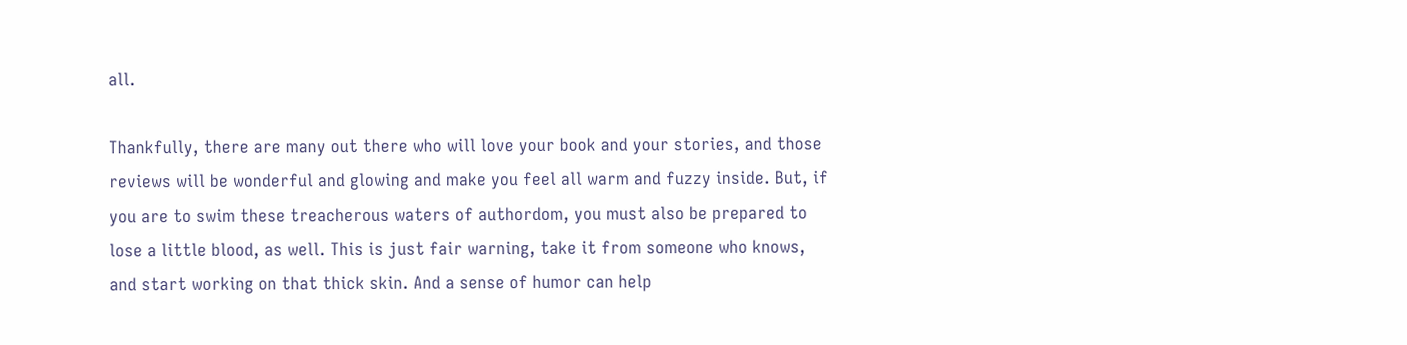all.

Thankfully, there are many out there who will love your book and your stories, and those reviews will be wonderful and glowing and make you feel all warm and fuzzy inside. But, if you are to swim these treacherous waters of authordom, you must also be prepared to lose a little blood, as well. This is just fair warning, take it from someone who knows, and start working on that thick skin. And a sense of humor can help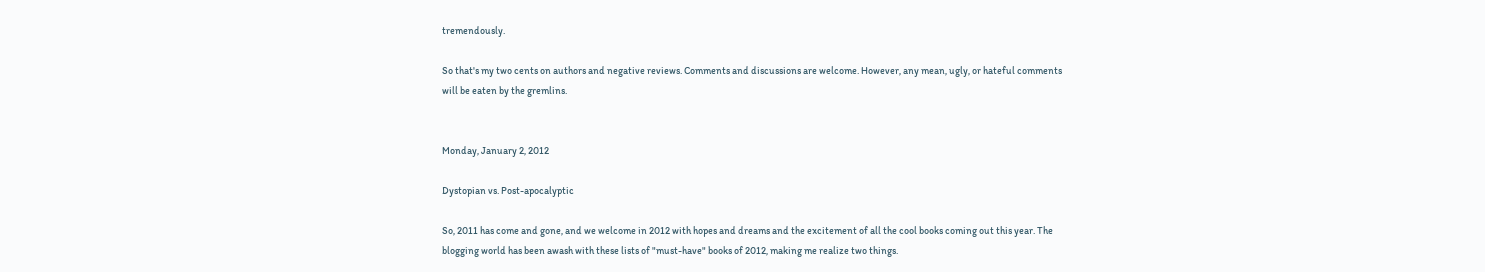tremendously.

So that's my two cents on authors and negative reviews. Comments and discussions are welcome. However, any mean, ugly, or hateful comments will be eaten by the gremlins.


Monday, January 2, 2012

Dystopian vs. Post-apocalyptic

So, 2011 has come and gone, and we welcome in 2012 with hopes and dreams and the excitement of all the cool books coming out this year. The blogging world has been awash with these lists of "must-have" books of 2012, making me realize two things.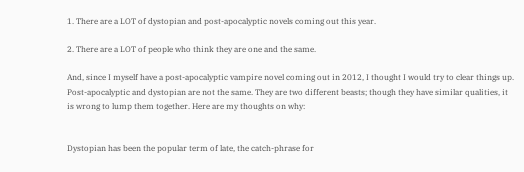1. There are a LOT of dystopian and post-apocalyptic novels coming out this year.

2. There are a LOT of people who think they are one and the same.

And, since I myself have a post-apocalyptic vampire novel coming out in 2012, I thought I would try to clear things up. Post-apocalyptic and dystopian are not the same. They are two different beasts; though they have similar qualities, it is wrong to lump them together. Here are my thoughts on why:


Dystopian has been the popular term of late, the catch-phrase for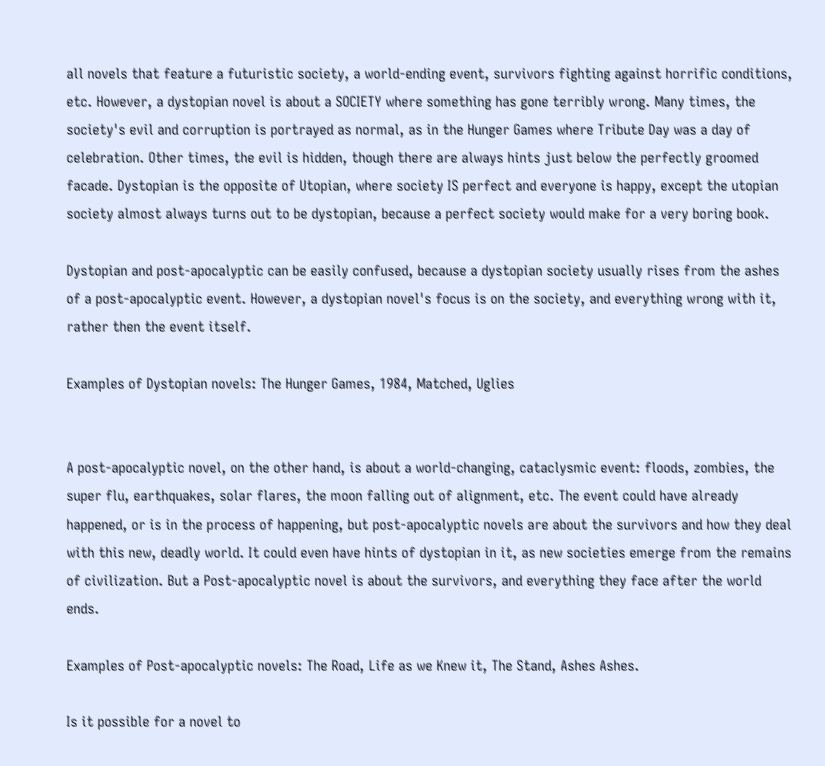all novels that feature a futuristic society, a world-ending event, survivors fighting against horrific conditions, etc. However, a dystopian novel is about a SOCIETY where something has gone terribly wrong. Many times, the society's evil and corruption is portrayed as normal, as in the Hunger Games where Tribute Day was a day of celebration. Other times, the evil is hidden, though there are always hints just below the perfectly groomed facade. Dystopian is the opposite of Utopian, where society IS perfect and everyone is happy, except the utopian society almost always turns out to be dystopian, because a perfect society would make for a very boring book.

Dystopian and post-apocalyptic can be easily confused, because a dystopian society usually rises from the ashes of a post-apocalyptic event. However, a dystopian novel's focus is on the society, and everything wrong with it, rather then the event itself.

Examples of Dystopian novels: The Hunger Games, 1984, Matched, Uglies


A post-apocalyptic novel, on the other hand, is about a world-changing, cataclysmic event: floods, zombies, the super flu, earthquakes, solar flares, the moon falling out of alignment, etc. The event could have already happened, or is in the process of happening, but post-apocalyptic novels are about the survivors and how they deal with this new, deadly world. It could even have hints of dystopian in it, as new societies emerge from the remains of civilization. But a Post-apocalyptic novel is about the survivors, and everything they face after the world ends.

Examples of Post-apocalyptic novels: The Road, Life as we Knew it, The Stand, Ashes Ashes.

Is it possible for a novel to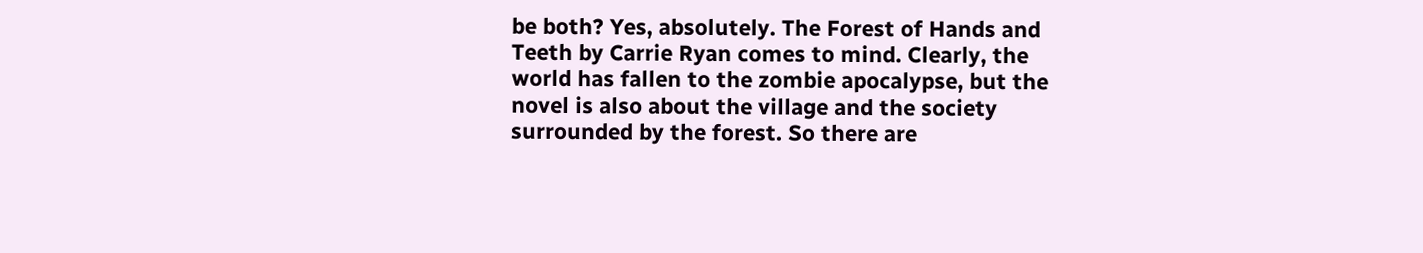be both? Yes, absolutely. The Forest of Hands and Teeth by Carrie Ryan comes to mind. Clearly, the world has fallen to the zombie apocalypse, but the novel is also about the village and the society surrounded by the forest. So there are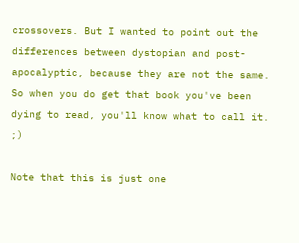crossovers. But I wanted to point out the differences between dystopian and post-apocalyptic, because they are not the same. So when you do get that book you've been dying to read, you'll know what to call it. ;)

Note that this is just one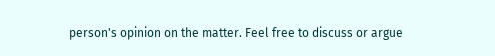person's opinion on the matter. Feel free to discuss or argue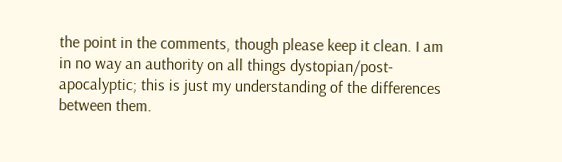the point in the comments, though please keep it clean. I am in no way an authority on all things dystopian/post-apocalyptic; this is just my understanding of the differences between them.